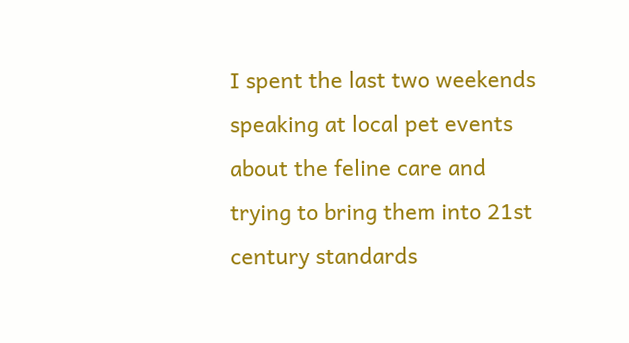I spent the last two weekends speaking at local pet events about the feline care and trying to bring them into 21st century standards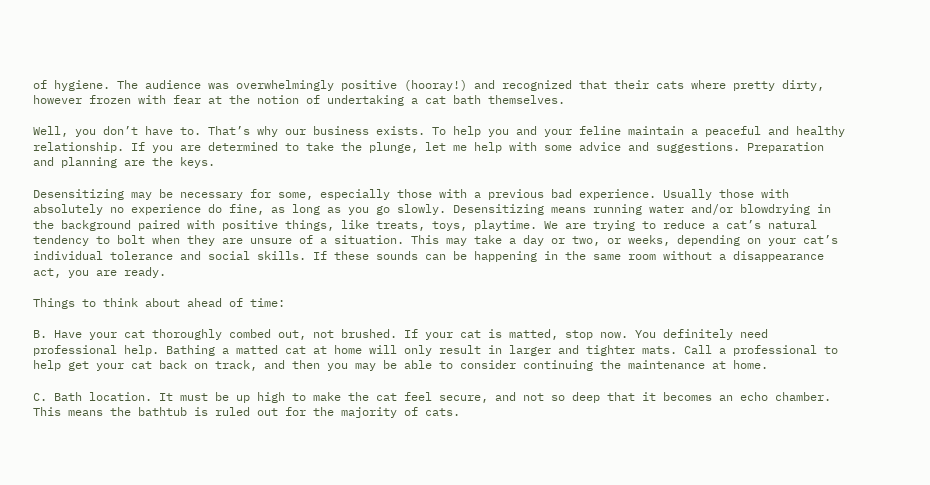of hygiene. The audience was overwhelmingly positive (hooray!) and recognized that their cats where pretty dirty, however frozen with fear at the notion of undertaking a cat bath themselves.

Well, you don’t have to. That’s why our business exists. To help you and your feline maintain a peaceful and healthy relationship. If you are determined to take the plunge, let me help with some advice and suggestions. Preparation and planning are the keys.

Desensitizing may be necessary for some, especially those with a previous bad experience. Usually those with absolutely no experience do fine, as long as you go slowly. Desensitizing means running water and/or blowdrying in the background paired with positive things, like treats, toys, playtime. We are trying to reduce a cat’s natural tendency to bolt when they are unsure of a situation. This may take a day or two, or weeks, depending on your cat’s individual tolerance and social skills. If these sounds can be happening in the same room without a disappearance act, you are ready.

Things to think about ahead of time:

B. Have your cat thoroughly combed out, not brushed. If your cat is matted, stop now. You definitely need professional help. Bathing a matted cat at home will only result in larger and tighter mats. Call a professional to help get your cat back on track, and then you may be able to consider continuing the maintenance at home.

C. Bath location. It must be up high to make the cat feel secure, and not so deep that it becomes an echo chamber. This means the bathtub is ruled out for the majority of cats.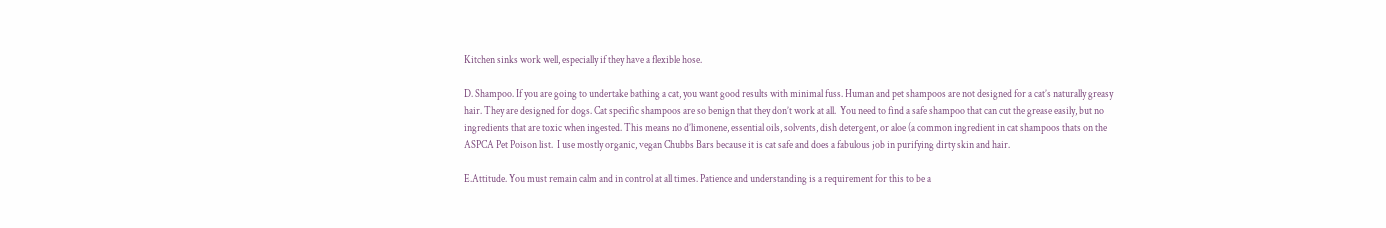Kitchen sinks work well, especially if they have a flexible hose.

D. Shampoo. If you are going to undertake bathing a cat, you want good results with minimal fuss. Human and pet shampoos are not designed for a cat’s naturally greasy hair. They are designed for dogs. Cat specific shampoos are so benign that they don’t work at all.  You need to find a safe shampoo that can cut the grease easily, but no ingredients that are toxic when ingested. This means no d’limonene, essential oils, solvents, dish detergent, or aloe (a common ingredient in cat shampoos thats on the ASPCA Pet Poison list.  I use mostly organic, vegan Chubbs Bars because it is cat safe and does a fabulous job in purifying dirty skin and hair.

E.Attitude. You must remain calm and in control at all times. Patience and understanding is a requirement for this to be a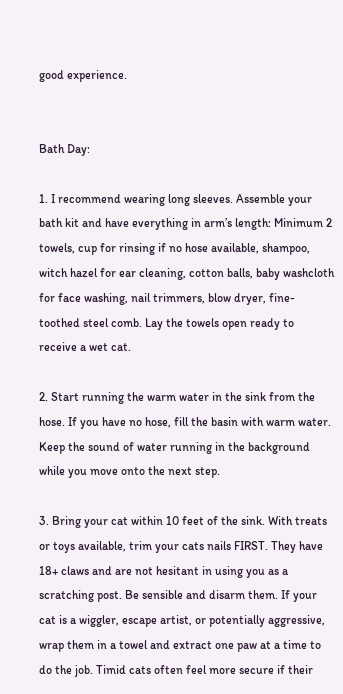good experience.


Bath Day:

1. I recommend wearing long sleeves. Assemble your bath kit and have everything in arm’s length: Minimum 2 towels, cup for rinsing if no hose available, shampoo, witch hazel for ear cleaning, cotton balls, baby washcloth for face washing, nail trimmers, blow dryer, fine-toothed steel comb. Lay the towels open ready to receive a wet cat.

2. Start running the warm water in the sink from the hose. If you have no hose, fill the basin with warm water. Keep the sound of water running in the background while you move onto the next step.

3. Bring your cat within 10 feet of the sink. With treats or toys available, trim your cats nails FIRST. They have 18+ claws and are not hesitant in using you as a scratching post. Be sensible and disarm them. If your cat is a wiggler, escape artist, or potentially aggressive, wrap them in a towel and extract one paw at a time to do the job. Timid cats often feel more secure if their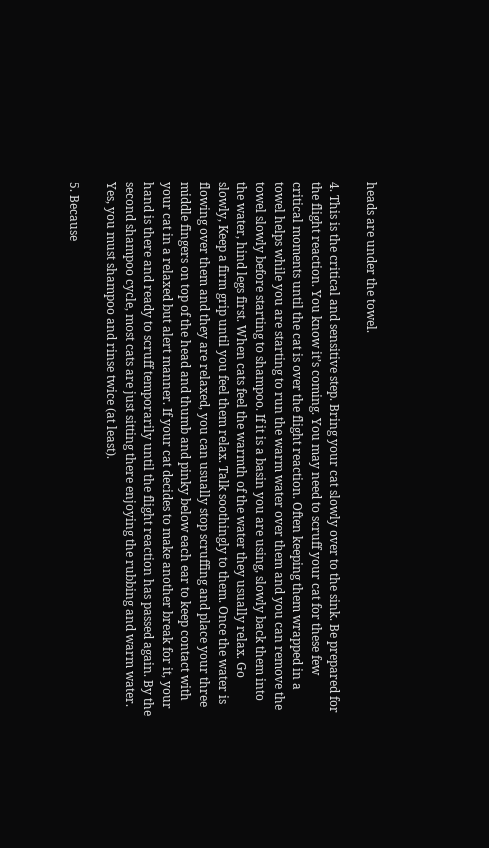heads are under the towel.

4. This is the critical and sensitive step. Bring your cat slowly over to the sink. Be prepared for the flight reaction. You know it’s coming. You may need to scruff your cat for these few critical moments until the cat is over the flight reaction. Often keeping them wrapped in a towel helps while you are starting to run the warm water over them and you can remove the towel slowly before starting to shampoo. If it is a basin you are using, slowly back them into the water, hind legs first. When cats feel the warmth of the water they usually relax. Go slowly, Keep a firm grip until you feel them relax. Talk soothingly to them. Once the water is flowing over them and they are relaxed, you can usually stop scruffing and place your three middle fingers on top of the head and thumb and pinky below each ear to keep contact with your cat in a relaxed but alert manner. If your cat decides to make another break for it, your hand is there and ready to scruff temporarily until the flight reaction has passed again. By the second shampoo cycle, most cats are just sitting there enjoying the rubbing and warm water. Yes, you must shampoo and rinse twice (at least).

5. Because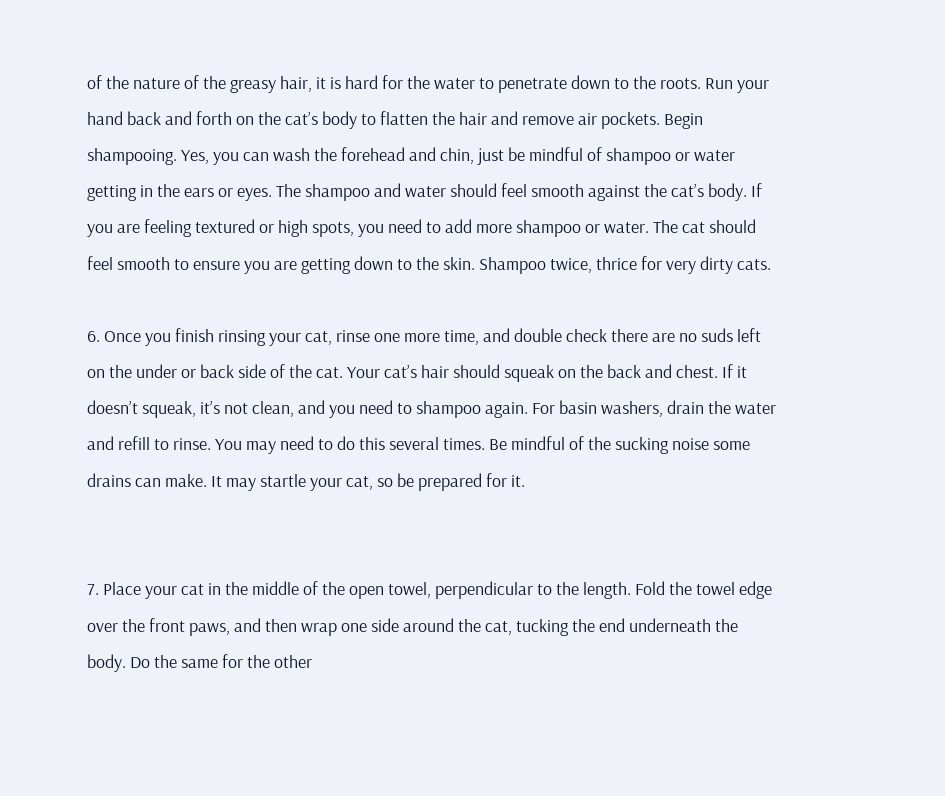of the nature of the greasy hair, it is hard for the water to penetrate down to the roots. Run your hand back and forth on the cat’s body to flatten the hair and remove air pockets. Begin shampooing. Yes, you can wash the forehead and chin, just be mindful of shampoo or water getting in the ears or eyes. The shampoo and water should feel smooth against the cat’s body. If you are feeling textured or high spots, you need to add more shampoo or water. The cat should feel smooth to ensure you are getting down to the skin. Shampoo twice, thrice for very dirty cats.

6. Once you finish rinsing your cat, rinse one more time, and double check there are no suds left on the under or back side of the cat. Your cat’s hair should squeak on the back and chest. If it doesn’t squeak, it’s not clean, and you need to shampoo again. For basin washers, drain the water and refill to rinse. You may need to do this several times. Be mindful of the sucking noise some drains can make. It may startle your cat, so be prepared for it.


7. Place your cat in the middle of the open towel, perpendicular to the length. Fold the towel edge over the front paws, and then wrap one side around the cat, tucking the end underneath the body. Do the same for the other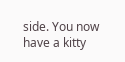side. You now have a kitty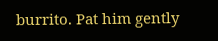burrito. Pat him gently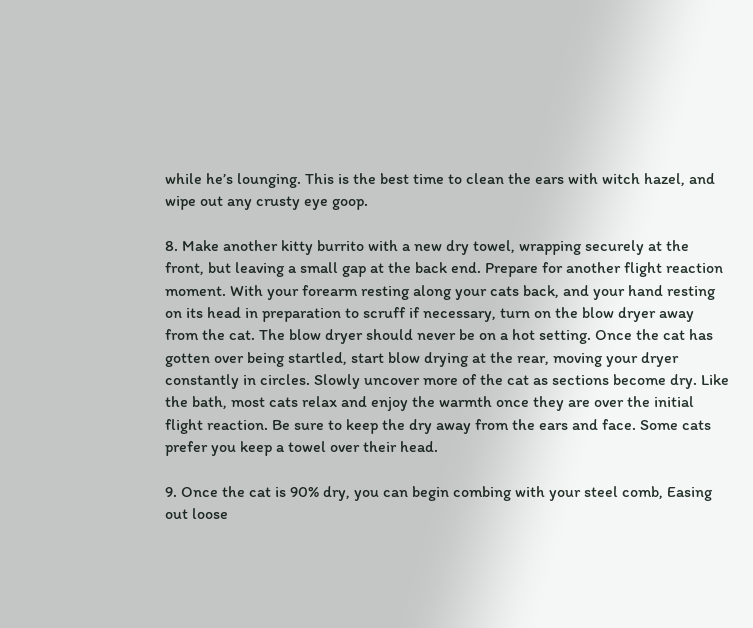while he’s lounging. This is the best time to clean the ears with witch hazel, and wipe out any crusty eye goop.

8. Make another kitty burrito with a new dry towel, wrapping securely at the front, but leaving a small gap at the back end. Prepare for another flight reaction moment. With your forearm resting along your cats back, and your hand resting on its head in preparation to scruff if necessary, turn on the blow dryer away from the cat. The blow dryer should never be on a hot setting. Once the cat has gotten over being startled, start blow drying at the rear, moving your dryer constantly in circles. Slowly uncover more of the cat as sections become dry. Like the bath, most cats relax and enjoy the warmth once they are over the initial flight reaction. Be sure to keep the dry away from the ears and face. Some cats prefer you keep a towel over their head.

9. Once the cat is 90% dry, you can begin combing with your steel comb, Easing out loose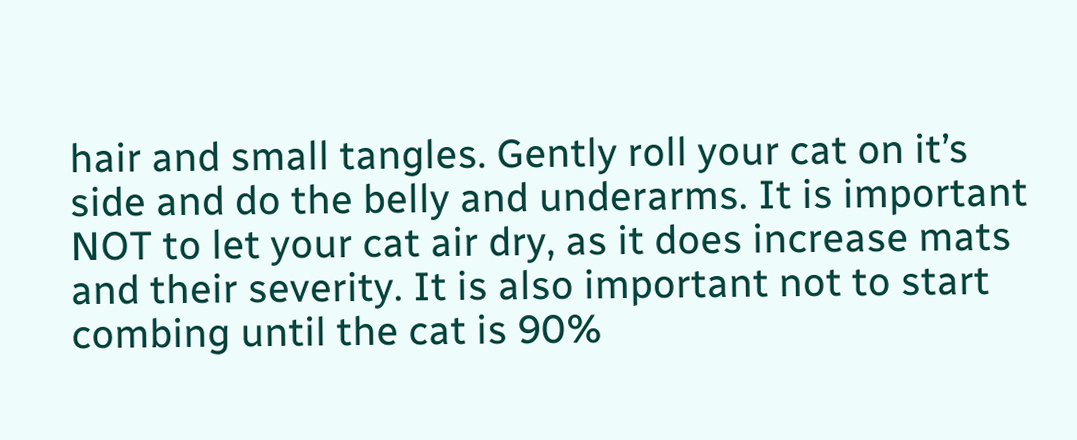hair and small tangles. Gently roll your cat on it’s side and do the belly and underarms. It is important NOT to let your cat air dry, as it does increase mats and their severity. It is also important not to start combing until the cat is 90%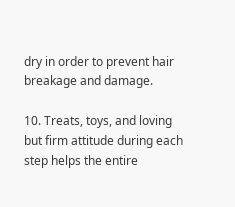dry in order to prevent hair breakage and damage.

10. Treats, toys, and loving but firm attitude during each step helps the entire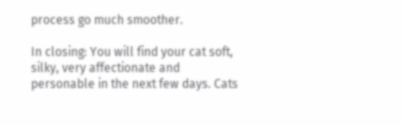process go much smoother.

In closing: You will find your cat soft, silky, very affectionate and personable in the next few days. Cats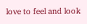love to feel and look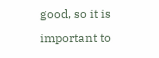good, so it is important to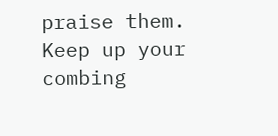praise them. Keep up your combing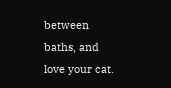between baths, and love your cat.